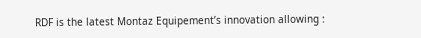RDF is the latest Montaz Equipement’s innovation allowing :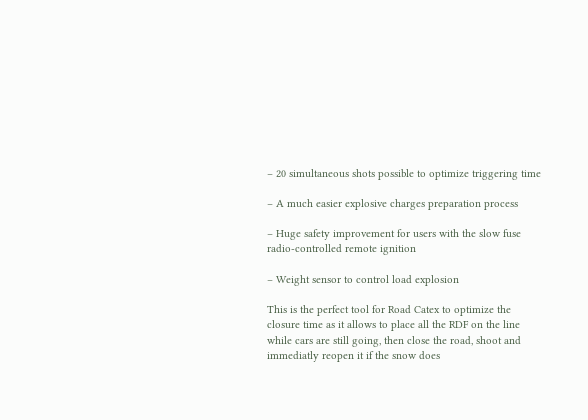– 20 simultaneous shots possible to optimize triggering time

– A much easier explosive charges preparation process

– Huge safety improvement for users with the slow fuse radio-controlled remote ignition

– Weight sensor to control load explosion

This is the perfect tool for Road Catex to optimize the closure time as it allows to place all the RDF on the line while cars are still going, then close the road, shoot and immediatly reopen it if the snow does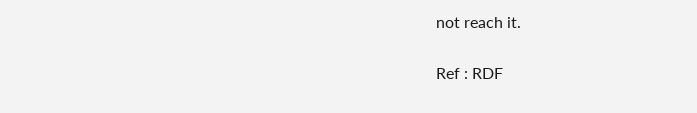not reach it.

Ref : RDF